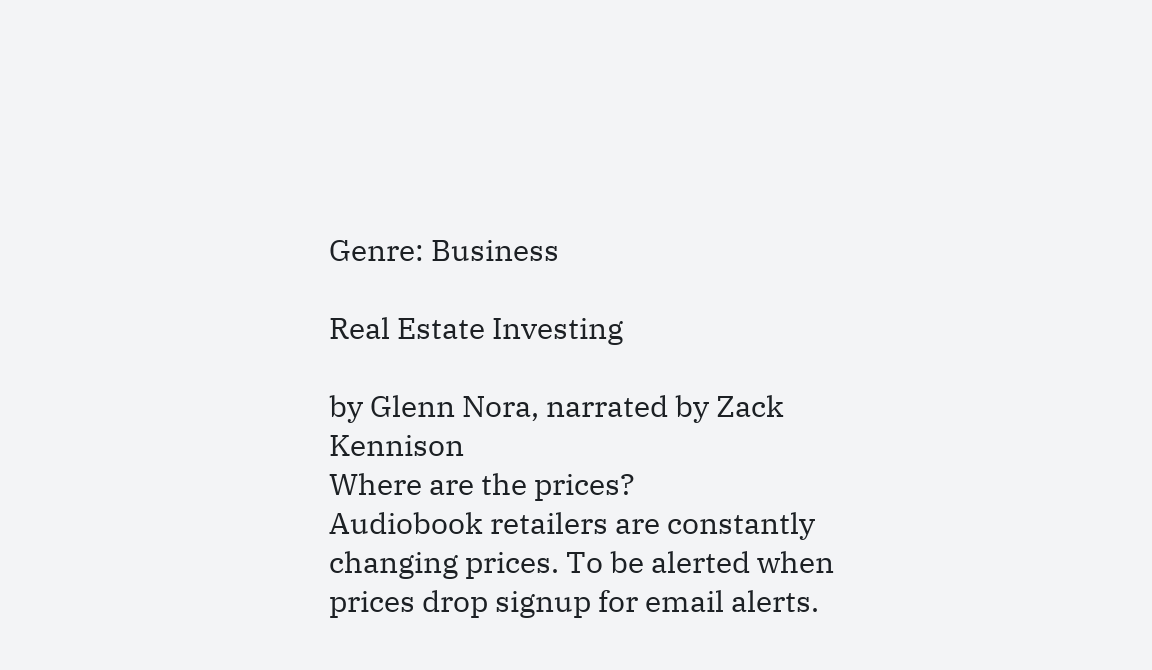Genre: Business

Real Estate Investing

by Glenn Nora, narrated by Zack Kennison
Where are the prices?
Audiobook retailers are constantly changing prices. To be alerted when prices drop signup for email alerts.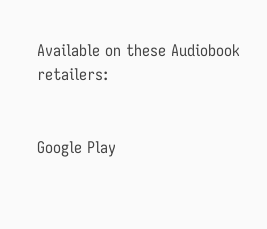Available on these Audiobook retailers:


Google Play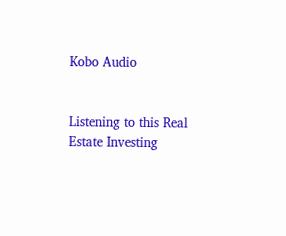Kobo Audio


Listening to this Real Estate Investing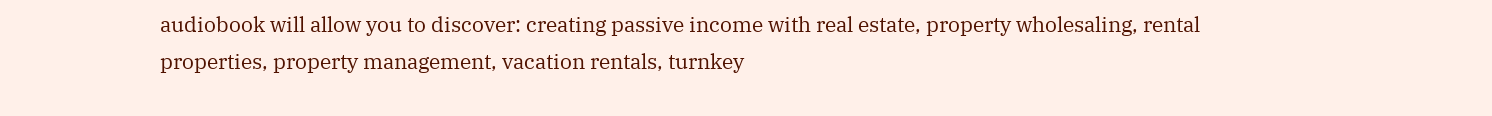audiobook will allow you to discover: creating passive income with real estate, property wholesaling, rental properties, property management, vacation rentals, turnkey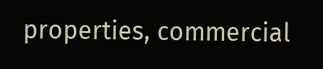properties, commercial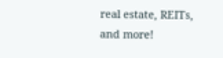real estate, REITs, and more!